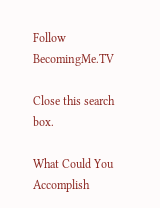Follow BecomingMe.TV

Close this search box.

What Could You Accomplish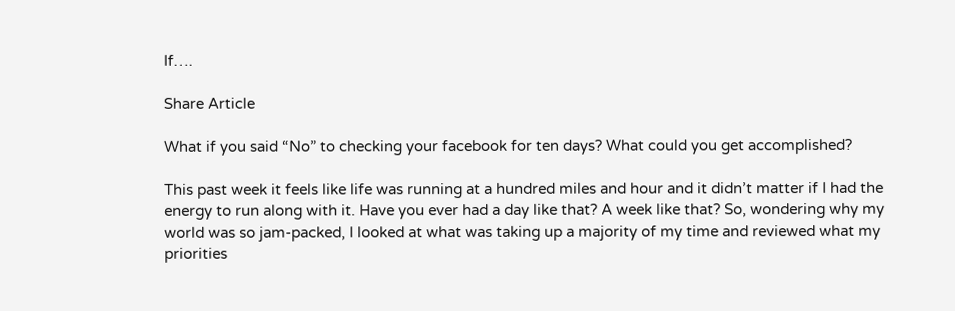If….

Share Article

What if you said “No” to checking your facebook for ten days? What could you get accomplished?

This past week it feels like life was running at a hundred miles and hour and it didn’t matter if I had the energy to run along with it. Have you ever had a day like that? A week like that? So, wondering why my world was so jam-packed, I looked at what was taking up a majority of my time and reviewed what my priorities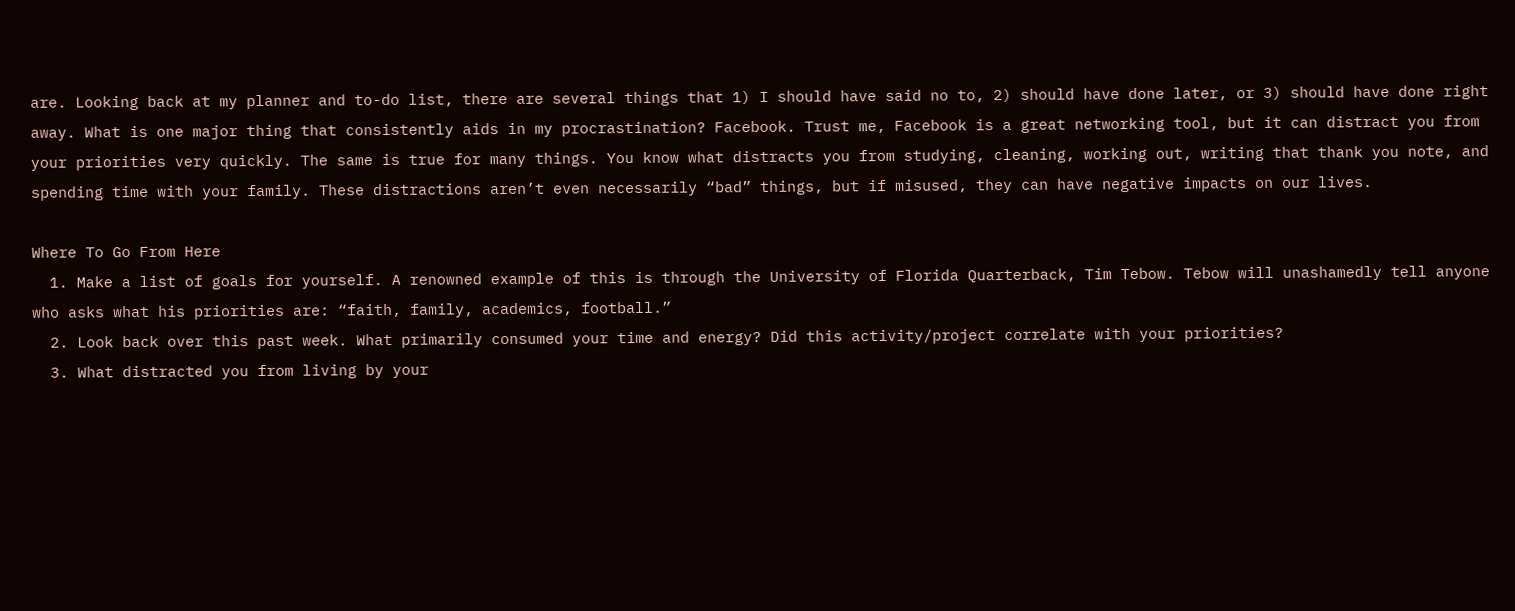are. Looking back at my planner and to-do list, there are several things that 1) I should have said no to, 2) should have done later, or 3) should have done right away. What is one major thing that consistently aids in my procrastination? Facebook. Trust me, Facebook is a great networking tool, but it can distract you from your priorities very quickly. The same is true for many things. You know what distracts you from studying, cleaning, working out, writing that thank you note, and spending time with your family. These distractions aren’t even necessarily “bad” things, but if misused, they can have negative impacts on our lives.

Where To Go From Here
  1. Make a list of goals for yourself. A renowned example of this is through the University of Florida Quarterback, Tim Tebow. Tebow will unashamedly tell anyone who asks what his priorities are: “faith, family, academics, football.”
  2. Look back over this past week. What primarily consumed your time and energy? Did this activity/project correlate with your priorities?
  3. What distracted you from living by your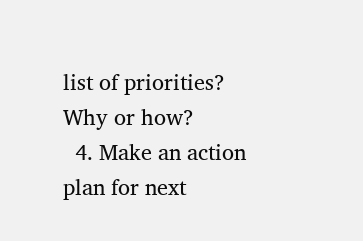list of priorities? Why or how?
  4. Make an action plan for next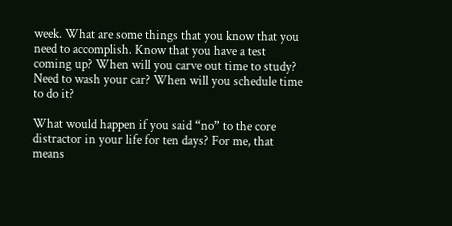week. What are some things that you know that you need to accomplish. Know that you have a test coming up? When will you carve out time to study? Need to wash your car? When will you schedule time to do it?

What would happen if you said “no” to the core distractor in your life for ten days? For me, that means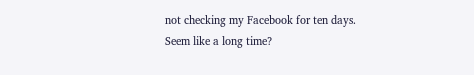not checking my Facebook for ten days. Seem like a long time?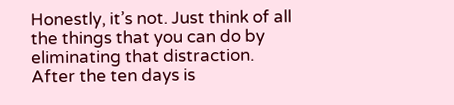Honestly, it’s not. Just think of all the things that you can do by eliminating that distraction. After the ten days is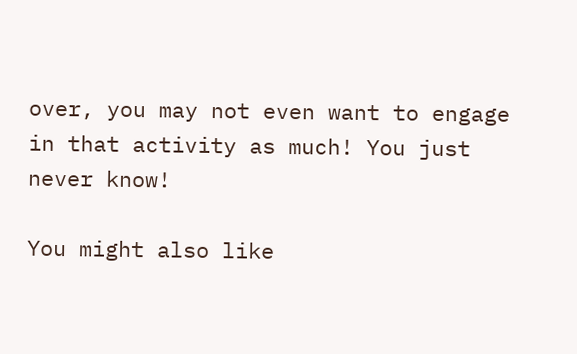over, you may not even want to engage in that activity as much! You just never know!

You might also like